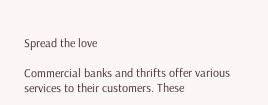Spread the love

Commercial banks and thrifts offer various services to their customers. These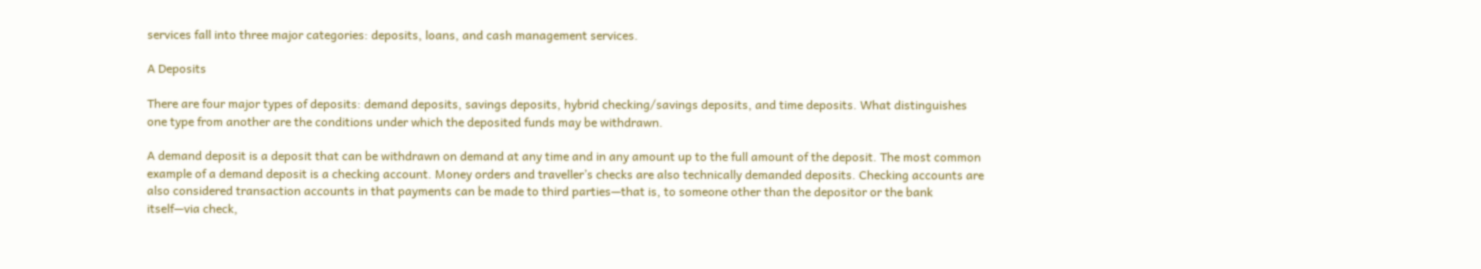services fall into three major categories: deposits, loans, and cash management services.

A Deposits

There are four major types of deposits: demand deposits, savings deposits, hybrid checking/savings deposits, and time deposits. What distinguishes one type from another are the conditions under which the deposited funds may be withdrawn.

A demand deposit is a deposit that can be withdrawn on demand at any time and in any amount up to the full amount of the deposit. The most common example of a demand deposit is a checking account. Money orders and traveller’s checks are also technically demanded deposits. Checking accounts are also considered transaction accounts in that payments can be made to third parties—that is, to someone other than the depositor or the bank itself—via check,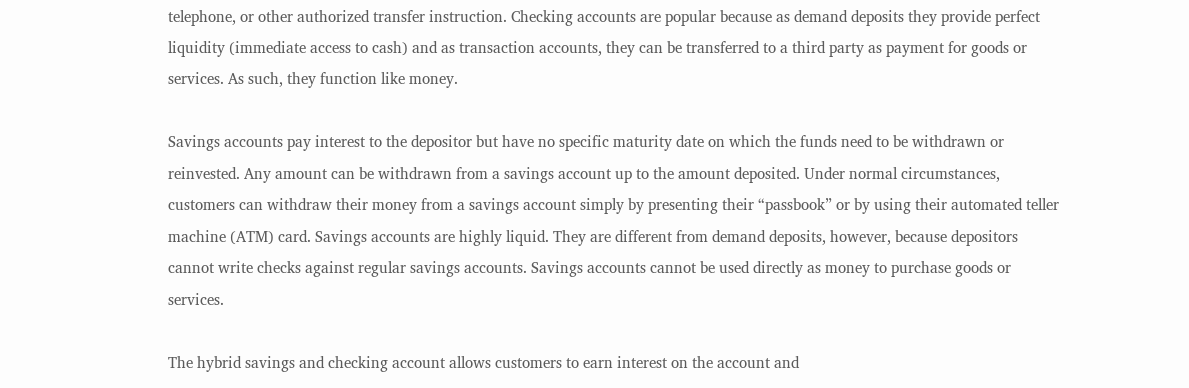telephone, or other authorized transfer instruction. Checking accounts are popular because as demand deposits they provide perfect liquidity (immediate access to cash) and as transaction accounts, they can be transferred to a third party as payment for goods or services. As such, they function like money.

Savings accounts pay interest to the depositor but have no specific maturity date on which the funds need to be withdrawn or reinvested. Any amount can be withdrawn from a savings account up to the amount deposited. Under normal circumstances, customers can withdraw their money from a savings account simply by presenting their “passbook” or by using their automated teller machine (ATM) card. Savings accounts are highly liquid. They are different from demand deposits, however, because depositors cannot write checks against regular savings accounts. Savings accounts cannot be used directly as money to purchase goods or services.

The hybrid savings and checking account allows customers to earn interest on the account and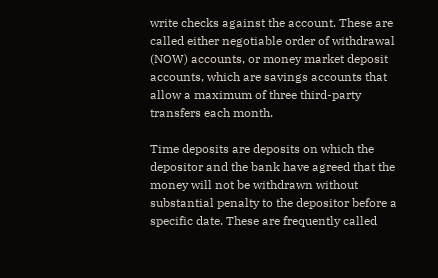write checks against the account. These are called either negotiable order of withdrawal (NOW) accounts, or money market deposit accounts, which are savings accounts that allow a maximum of three third-party transfers each month.

Time deposits are deposits on which the depositor and the bank have agreed that the money will not be withdrawn without substantial penalty to the depositor before a specific date. These are frequently called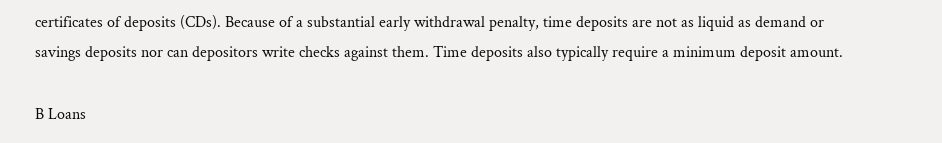certificates of deposits (CDs). Because of a substantial early withdrawal penalty, time deposits are not as liquid as demand or savings deposits nor can depositors write checks against them. Time deposits also typically require a minimum deposit amount.

B Loans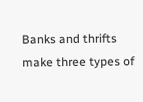Banks and thrifts make three types of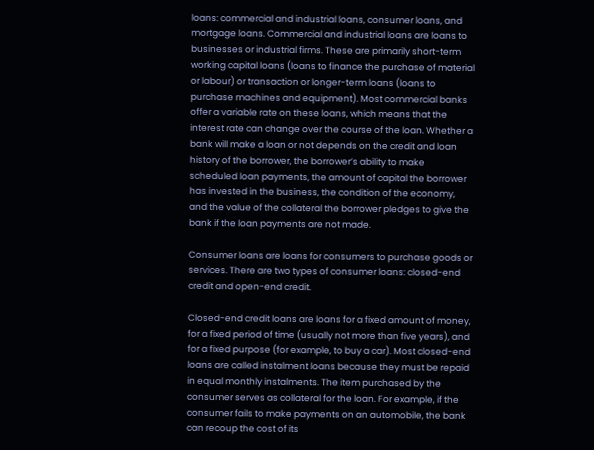loans: commercial and industrial loans, consumer loans, and mortgage loans. Commercial and industrial loans are loans to businesses or industrial firms. These are primarily short-term working capital loans (loans to finance the purchase of material or labour) or transaction or longer-term loans (loans to purchase machines and equipment). Most commercial banks offer a variable rate on these loans, which means that the interest rate can change over the course of the loan. Whether a bank will make a loan or not depends on the credit and loan history of the borrower, the borrower’s ability to make scheduled loan payments, the amount of capital the borrower has invested in the business, the condition of the economy, and the value of the collateral the borrower pledges to give the bank if the loan payments are not made.

Consumer loans are loans for consumers to purchase goods or services. There are two types of consumer loans: closed-end credit and open-end credit.

Closed-end credit loans are loans for a fixed amount of money, for a fixed period of time (usually not more than five years), and for a fixed purpose (for example, to buy a car). Most closed-end loans are called instalment loans because they must be repaid in equal monthly instalments. The item purchased by the consumer serves as collateral for the loan. For example, if the consumer fails to make payments on an automobile, the bank can recoup the cost of its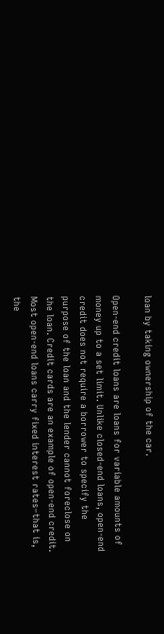loan by taking ownership of the car.

Open-end credit loans are loans for variable amounts of money up to a set limit. Unlike closed-end loans, open-end credit does not require a borrower to specify the purpose of the loan and the lender cannot foreclose on the loan. Credit cards are an example of open-end credit. Most open-end loans carry fixed interest rates–that is, the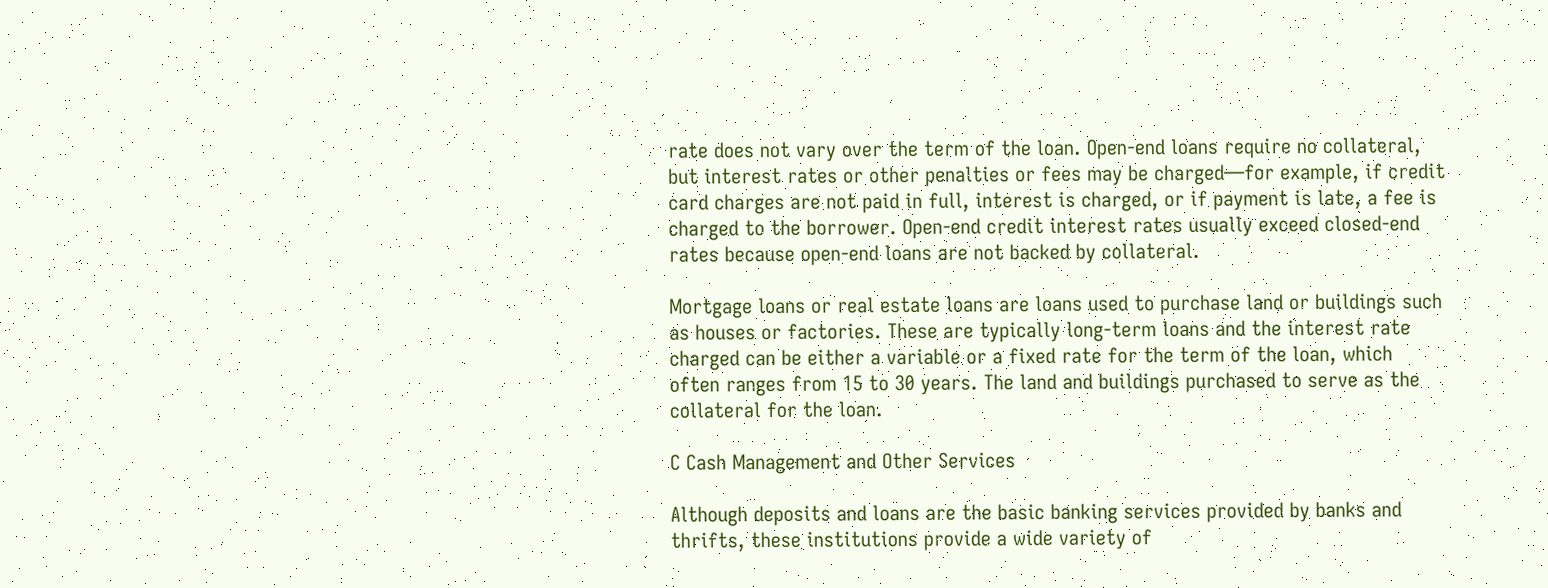rate does not vary over the term of the loan. Open-end loans require no collateral, but interest rates or other penalties or fees may be charged—for example, if credit card charges are not paid in full, interest is charged, or if payment is late, a fee is charged to the borrower. Open-end credit interest rates usually exceed closed-end rates because open-end loans are not backed by collateral.

Mortgage loans or real estate loans are loans used to purchase land or buildings such as houses or factories. These are typically long-term loans and the interest rate charged can be either a variable or a fixed rate for the term of the loan, which often ranges from 15 to 30 years. The land and buildings purchased to serve as the collateral for the loan.

C Cash Management and Other Services

Although deposits and loans are the basic banking services provided by banks and thrifts, these institutions provide a wide variety of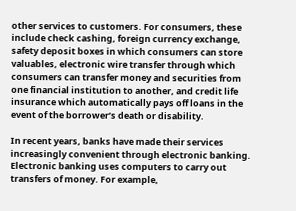other services to customers. For consumers, these include check cashing, foreign currency exchange, safety deposit boxes in which consumers can store valuables, electronic wire transfer through which consumers can transfer money and securities from one financial institution to another, and credit life insurance which automatically pays off loans in the event of the borrower’s death or disability.

In recent years, banks have made their services increasingly convenient through electronic banking. Electronic banking uses computers to carry out transfers of money. For example,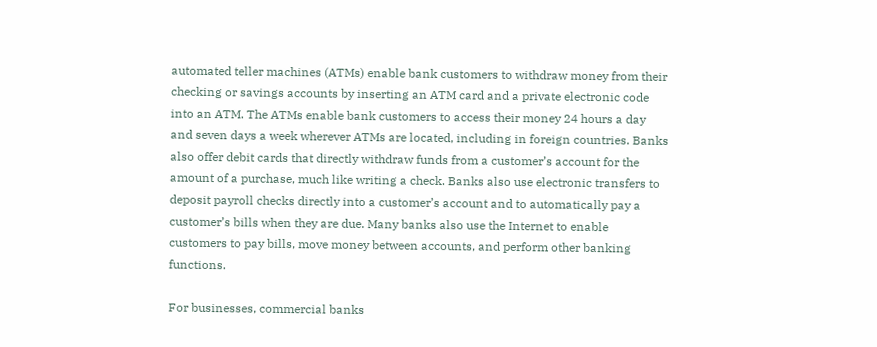automated teller machines (ATMs) enable bank customers to withdraw money from their checking or savings accounts by inserting an ATM card and a private electronic code into an ATM. The ATMs enable bank customers to access their money 24 hours a day and seven days a week wherever ATMs are located, including in foreign countries. Banks also offer debit cards that directly withdraw funds from a customer’s account for the amount of a purchase, much like writing a check. Banks also use electronic transfers to deposit payroll checks directly into a customer’s account and to automatically pay a customer’s bills when they are due. Many banks also use the Internet to enable customers to pay bills, move money between accounts, and perform other banking functions.

For businesses, commercial banks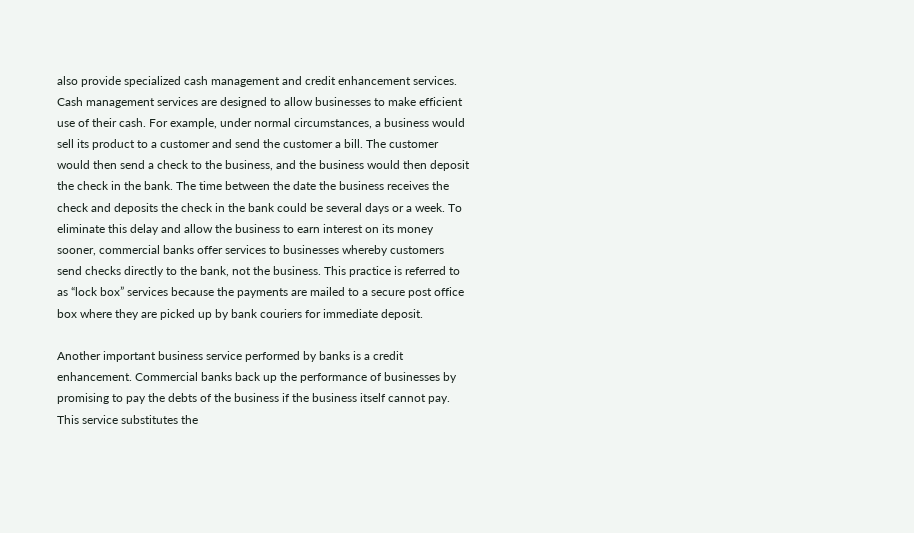also provide specialized cash management and credit enhancement services. Cash management services are designed to allow businesses to make efficient use of their cash. For example, under normal circumstances, a business would sell its product to a customer and send the customer a bill. The customer would then send a check to the business, and the business would then deposit the check in the bank. The time between the date the business receives the check and deposits the check in the bank could be several days or a week. To eliminate this delay and allow the business to earn interest on its money sooner, commercial banks offer services to businesses whereby customers send checks directly to the bank, not the business. This practice is referred to as “lock box” services because the payments are mailed to a secure post office box where they are picked up by bank couriers for immediate deposit.

Another important business service performed by banks is a credit enhancement. Commercial banks back up the performance of businesses by promising to pay the debts of the business if the business itself cannot pay. This service substitutes the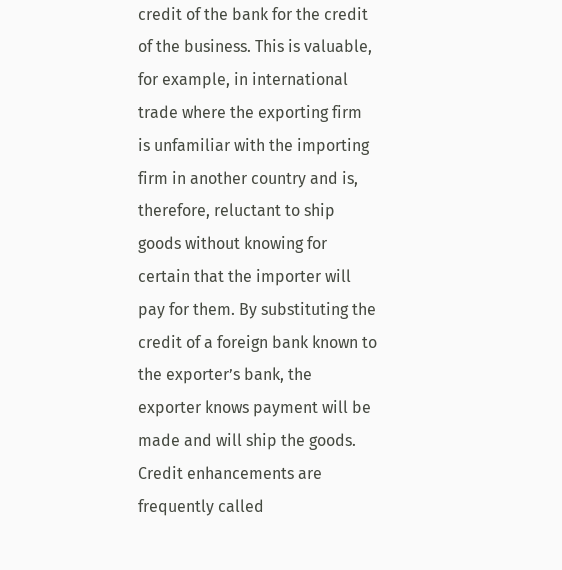credit of the bank for the credit of the business. This is valuable, for example, in international trade where the exporting firm is unfamiliar with the importing firm in another country and is, therefore, reluctant to ship goods without knowing for certain that the importer will pay for them. By substituting the credit of a foreign bank known to the exporter’s bank, the exporter knows payment will be made and will ship the goods. Credit enhancements are frequently called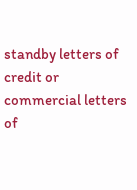standby letters of credit or commercial letters of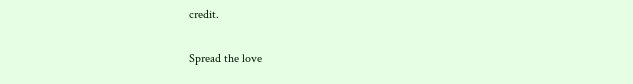credit.

Spread the love